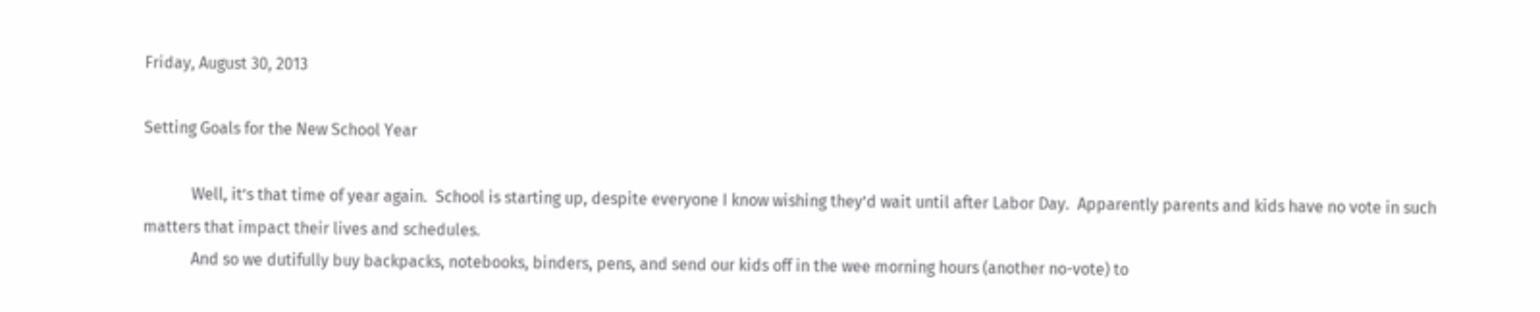Friday, August 30, 2013

Setting Goals for the New School Year

            Well, it’s that time of year again.  School is starting up, despite everyone I know wishing they’d wait until after Labor Day.  Apparently parents and kids have no vote in such matters that impact their lives and schedules.
            And so we dutifully buy backpacks, notebooks, binders, pens, and send our kids off in the wee morning hours (another no-vote) to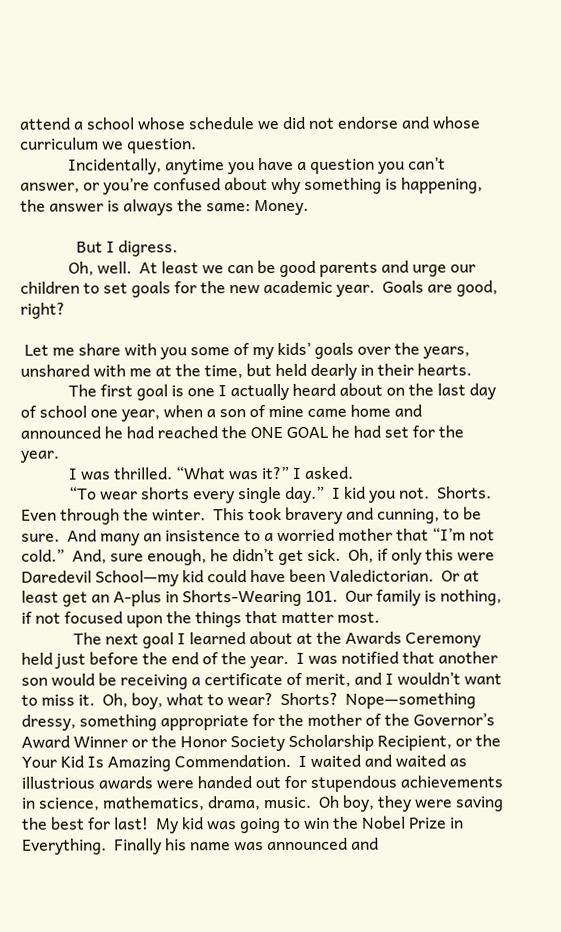attend a school whose schedule we did not endorse and whose curriculum we question.
            Incidentally, anytime you have a question you can’t answer, or you’re confused about why something is happening, the answer is always the same: Money.

              But I digress.
            Oh, well.  At least we can be good parents and urge our children to set goals for the new academic year.  Goals are good, right?

 Let me share with you some of my kids’ goals over the years, unshared with me at the time, but held dearly in their hearts.
            The first goal is one I actually heard about on the last day of school one year, when a son of mine came home and announced he had reached the ONE GOAL he had set for the year.
            I was thrilled. “What was it?” I asked.
            “To wear shorts every single day.”  I kid you not.  Shorts.  Even through the winter.  This took bravery and cunning, to be sure.  And many an insistence to a worried mother that “I’m not cold.”  And, sure enough, he didn’t get sick.  Oh, if only this were Daredevil School—my kid could have been Valedictorian.  Or at least get an A-plus in Shorts-Wearing 101.  Our family is nothing, if not focused upon the things that matter most.
             The next goal I learned about at the Awards Ceremony held just before the end of the year.  I was notified that another son would be receiving a certificate of merit, and I wouldn’t want to miss it.  Oh, boy, what to wear?  Shorts?  Nope—something dressy, something appropriate for the mother of the Governor’s Award Winner or the Honor Society Scholarship Recipient, or the Your Kid Is Amazing Commendation.  I waited and waited as illustrious awards were handed out for stupendous achievements in science, mathematics, drama, music.  Oh boy, they were saving the best for last!  My kid was going to win the Nobel Prize in Everything.  Finally his name was announced and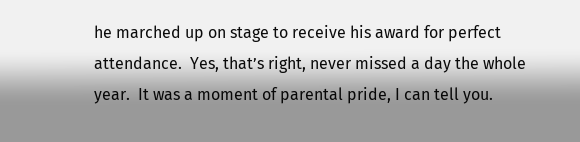he marched up on stage to receive his award for perfect attendance.  Yes, that’s right, never missed a day the whole year.  It was a moment of parental pride, I can tell you.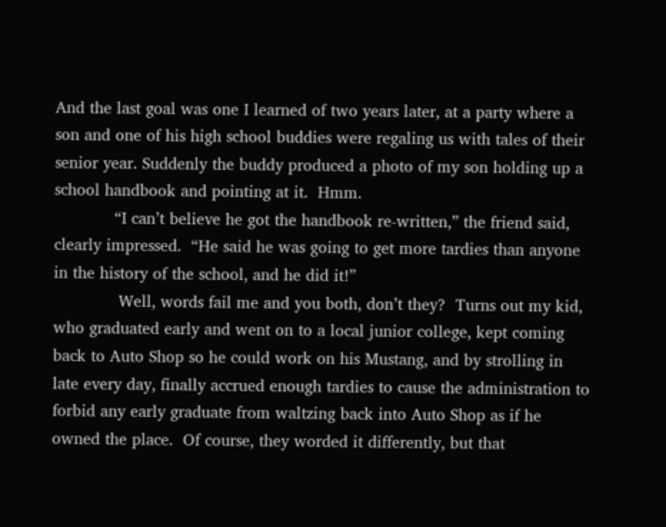And the last goal was one I learned of two years later, at a party where a son and one of his high school buddies were regaling us with tales of their senior year. Suddenly the buddy produced a photo of my son holding up a school handbook and pointing at it.  Hmm.
            “I can’t believe he got the handbook re-written,” the friend said, clearly impressed.  “He said he was going to get more tardies than anyone in the history of the school, and he did it!”
             Well, words fail me and you both, don’t they?  Turns out my kid, who graduated early and went on to a local junior college, kept coming back to Auto Shop so he could work on his Mustang, and by strolling in late every day, finally accrued enough tardies to cause the administration to forbid any early graduate from waltzing back into Auto Shop as if he owned the place.  Of course, they worded it differently, but that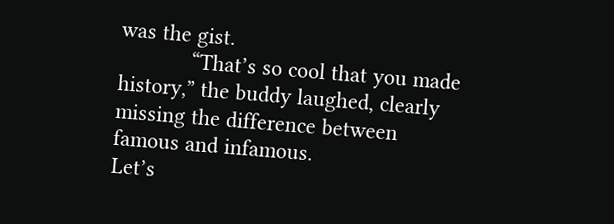was the gist.
            “That’s so cool that you made history,” the buddy laughed, clearly missing the difference between famous and infamous.
Let’s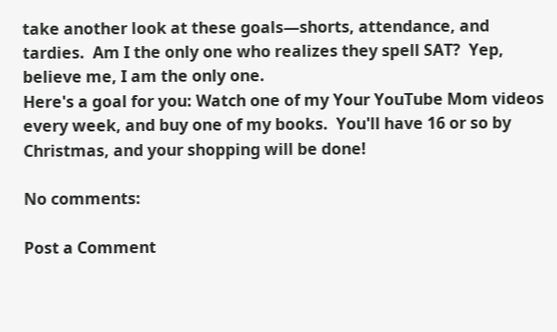take another look at these goals—shorts, attendance, and tardies.  Am I the only one who realizes they spell SAT?  Yep, believe me, I am the only one.
Here's a goal for you: Watch one of my Your YouTube Mom videos every week, and buy one of my books.  You'll have 16 or so by Christmas, and your shopping will be done!

No comments:

Post a Comment